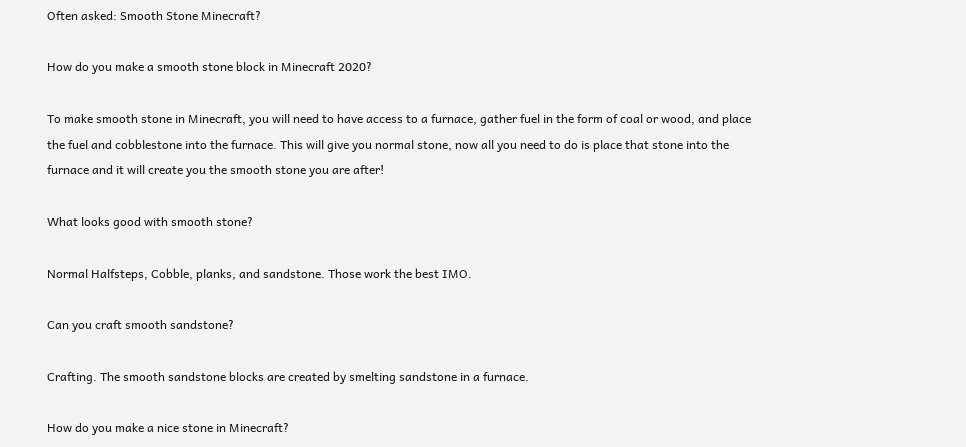Often asked: Smooth Stone Minecraft?

How do you make a smooth stone block in Minecraft 2020?

To make smooth stone in Minecraft, you will need to have access to a furnace, gather fuel in the form of coal or wood, and place the fuel and cobblestone into the furnace. This will give you normal stone, now all you need to do is place that stone into the furnace and it will create you the smooth stone you are after!

What looks good with smooth stone?

Normal Halfsteps, Cobble, planks, and sandstone. Those work the best IMO.

Can you craft smooth sandstone?

Crafting. The smooth sandstone blocks are created by smelting sandstone in a furnace.

How do you make a nice stone in Minecraft?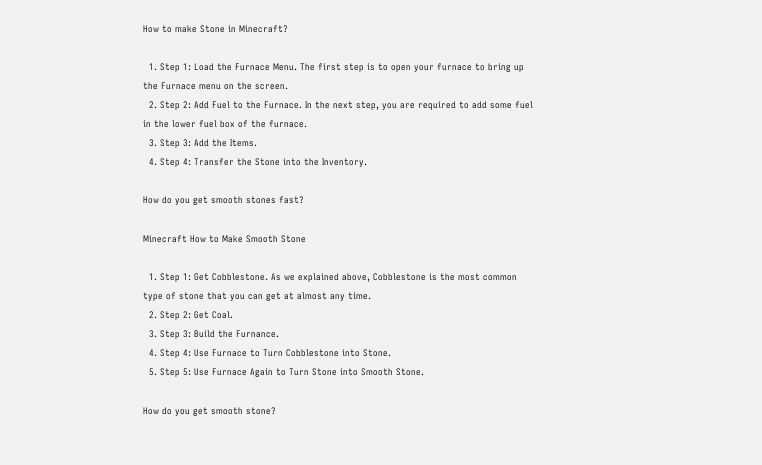How to make Stone in Minecraft?

  1. Step 1: Load the Furnace Menu. The first step is to open your furnace to bring up the Furnace menu on the screen.
  2. Step 2: Add Fuel to the Furnace. In the next step, you are required to add some fuel in the lower fuel box of the furnace.
  3. Step 3: Add the Items.
  4. Step 4: Transfer the Stone into the Inventory.

How do you get smooth stones fast?

Minecraft How to Make Smooth Stone

  1. Step 1: Get Cobblestone. As we explained above, Cobblestone is the most common type of stone that you can get at almost any time.
  2. Step 2: Get Coal.
  3. Step 3: Build the Furnance.
  4. Step 4: Use Furnace to Turn Cobblestone into Stone.
  5. Step 5: Use Furnace Again to Turn Stone into Smooth Stone.

How do you get smooth stone?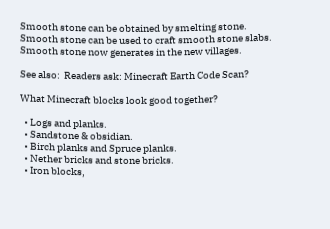Smooth stone can be obtained by smelting stone. Smooth stone can be used to craft smooth stone slabs. Smooth stone now generates in the new villages.

See also:  Readers ask: Minecraft Earth Code Scan?

What Minecraft blocks look good together?

  • Logs and planks.
  • Sandstone & obsidian.
  • Birch planks and Spruce planks.
  • Nether bricks and stone bricks.
  • Iron blocks,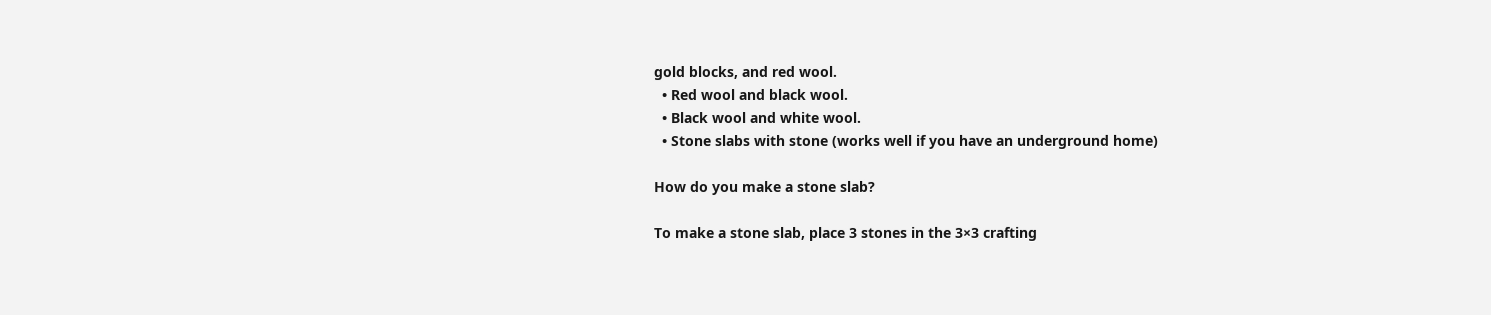gold blocks, and red wool.
  • Red wool and black wool.
  • Black wool and white wool.
  • Stone slabs with stone (works well if you have an underground home)

How do you make a stone slab?

To make a stone slab, place 3 stones in the 3×3 crafting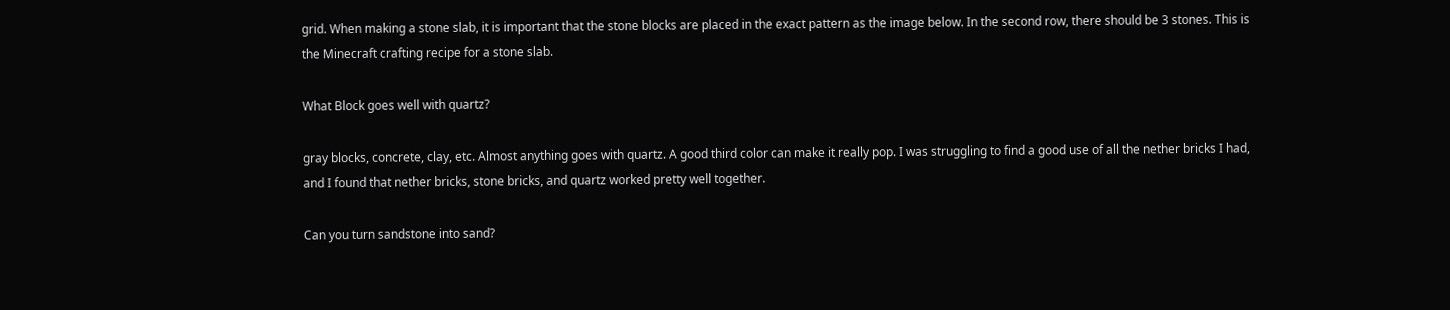grid. When making a stone slab, it is important that the stone blocks are placed in the exact pattern as the image below. In the second row, there should be 3 stones. This is the Minecraft crafting recipe for a stone slab.

What Block goes well with quartz?

gray blocks, concrete, clay, etc. Almost anything goes with quartz. A good third color can make it really pop. I was struggling to find a good use of all the nether bricks I had, and I found that nether bricks, stone bricks, and quartz worked pretty well together.

Can you turn sandstone into sand?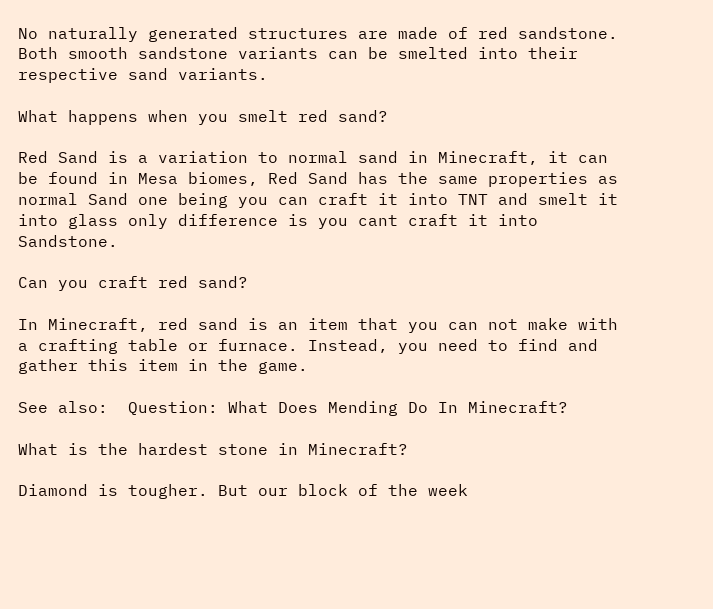No naturally generated structures are made of red sandstone. Both smooth sandstone variants can be smelted into their respective sand variants.

What happens when you smelt red sand?

Red Sand is a variation to normal sand in Minecraft, it can be found in Mesa biomes, Red Sand has the same properties as normal Sand one being you can craft it into TNT and smelt it into glass only difference is you cant craft it into Sandstone.

Can you craft red sand?

In Minecraft, red sand is an item that you can not make with a crafting table or furnace. Instead, you need to find and gather this item in the game.

See also:  Question: What Does Mending Do In Minecraft?

What is the hardest stone in Minecraft?

Diamond is tougher. But our block of the week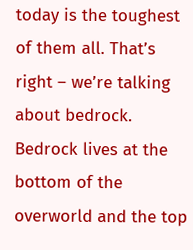today is the toughest of them all. That’s right – we’re talking about bedrock. Bedrock lives at the bottom of the overworld and the top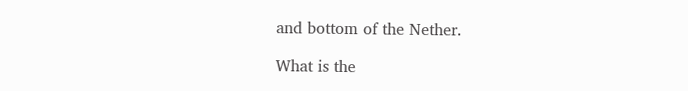and bottom of the Nether.

What is the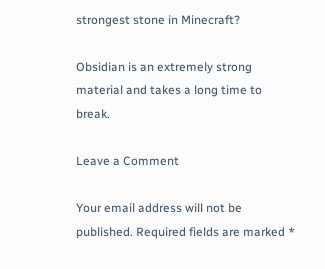strongest stone in Minecraft?

Obsidian is an extremely strong material and takes a long time to break.

Leave a Comment

Your email address will not be published. Required fields are marked *